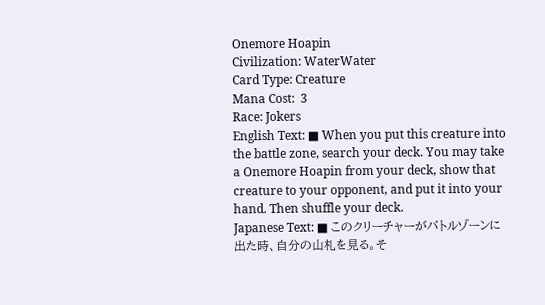Onemore Hoapin
Civilization: WaterWater
Card Type: Creature
Mana Cost:  3
Race: Jokers
English Text: ■ When you put this creature into the battle zone, search your deck. You may take a Onemore Hoapin from your deck, show that creature to your opponent, and put it into your hand. Then shuffle your deck.
Japanese Text: ■ このクリーチャーがバトルゾーンに出た時、自分の山札を見る。そ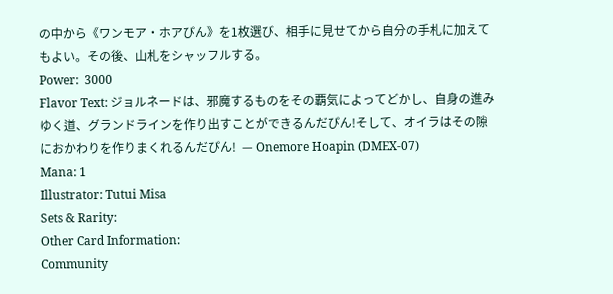の中から《ワンモア・ホアぴん》を1枚選び、相手に見せてから自分の手札に加えてもよい。その後、山札をシャッフルする。
Power:  3000
Flavor Text: ジョルネードは、邪魔するものをその覇気によってどかし、自身の進みゆく道、グランドラインを作り出すことができるんだぴん!そして、オイラはその隙におかわりを作りまくれるんだぴん!  — Onemore Hoapin (DMEX-07)
Mana: 1
Illustrator: Tutui Misa
Sets & Rarity:
Other Card Information:
Community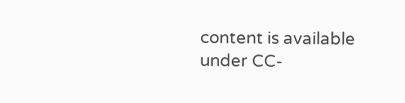content is available under CC-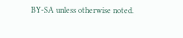BY-SA unless otherwise noted.